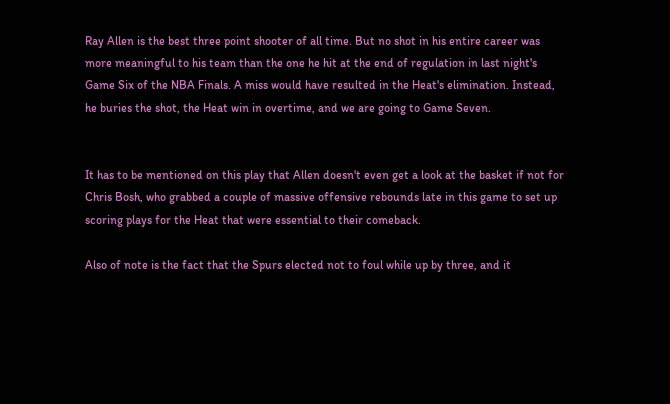Ray Allen is the best three point shooter of all time. But no shot in his entire career was more meaningful to his team than the one he hit at the end of regulation in last night's Game Six of the NBA Finals. A miss would have resulted in the Heat's elimination. Instead, he buries the shot, the Heat win in overtime, and we are going to Game Seven.


It has to be mentioned on this play that Allen doesn't even get a look at the basket if not for Chris Bosh, who grabbed a couple of massive offensive rebounds late in this game to set up scoring plays for the Heat that were essential to their comeback.

Also of note is the fact that the Spurs elected not to foul while up by three, and it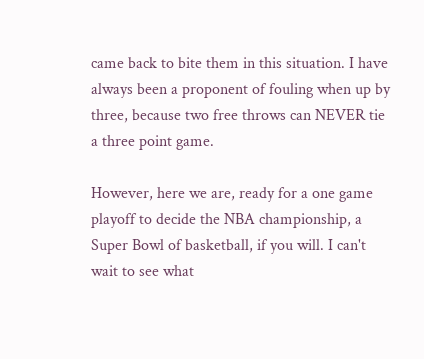came back to bite them in this situation. I have always been a proponent of fouling when up by three, because two free throws can NEVER tie a three point game.

However, here we are, ready for a one game playoff to decide the NBA championship, a Super Bowl of basketball, if you will. I can't wait to see what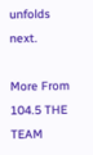unfolds next.

More From 104.5 THE TEAM